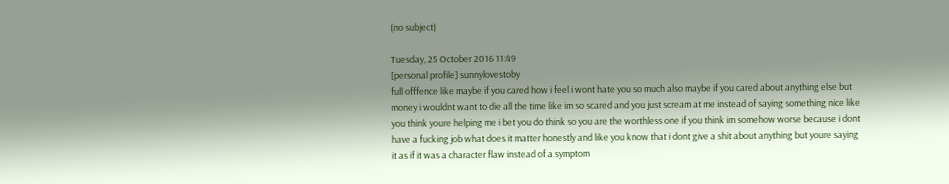(no subject)

Tuesday, 25 October 2016 11:49
[personal profile] sunnylovestoby
full offfence like maybe if you cared how i feel i wont hate you so much also maybe if you cared about anything else but money i wouldnt want to die all the time like im so scared and you just scream at me instead of saying something nice like you think youre helping me i bet you do think so you are the worthless one if you think im somehow worse because i dont have a fucking job what does it matter honestly and like you know that i dont give a shit about anything but youre saying it as if it was a character flaw instead of a symptom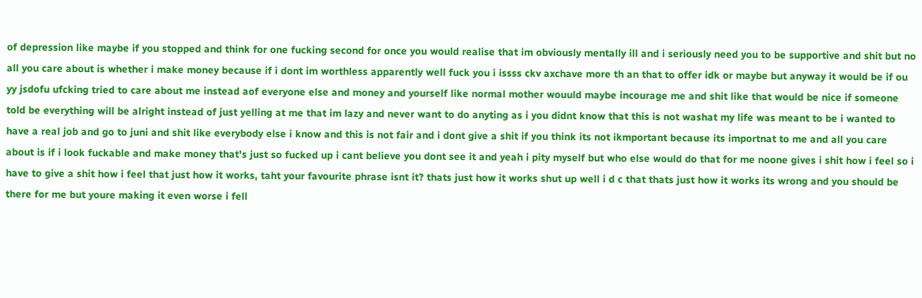of depression like maybe if you stopped and think for one fucking second for once you would realise that im obviously mentally ill and i seriously need you to be supportive and shit but no all you care about is whether i make money because if i dont im worthless apparently well fuck you i issss ckv axchave more th an that to offer idk or maybe but anyway it would be if ou yy jsdofu ufcking tried to care about me instead aof everyone else and money and yourself like normal mother wouuld maybe incourage me and shit like that would be nice if someone told be everything will be alright instead of just yelling at me that im lazy and never want to do anyting as i you didnt know that this is not washat my life was meant to be i wanted to have a real job and go to juni and shit like everybody else i know and this is not fair and i dont give a shit if you think its not ikmportant because its importnat to me and all you care about is if i look fuckable and make money that's just so fucked up i cant believe you dont see it and yeah i pity myself but who else would do that for me noone gives i shit how i feel so i have to give a shit how i feel that just how it works, taht your favourite phrase isnt it? thats just how it works shut up well i d c that thats just how it works its wrong and you should be there for me but youre making it even worse i fell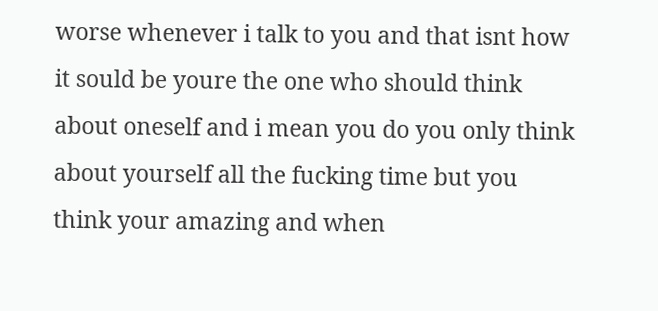worse whenever i talk to you and that isnt how it sould be youre the one who should think about oneself and i mean you do you only think about yourself all the fucking time but you think your amazing and when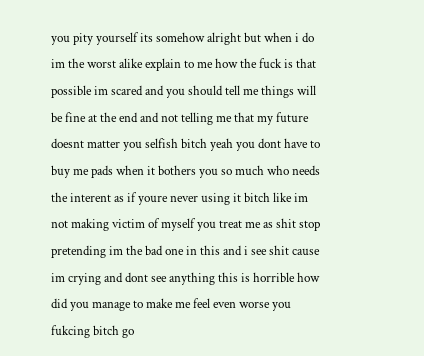you pity yourself its somehow alright but when i do im the worst alike explain to me how the fuck is that possible im scared and you should tell me things will be fine at the end and not telling me that my future doesnt matter you selfish bitch yeah you dont have to buy me pads when it bothers you so much who needs the interent as if youre never using it bitch like im not making victim of myself you treat me as shit stop pretending im the bad one in this and i see shit cause im crying and dont see anything this is horrible how did you manage to make me feel even worse you fukcing bitch go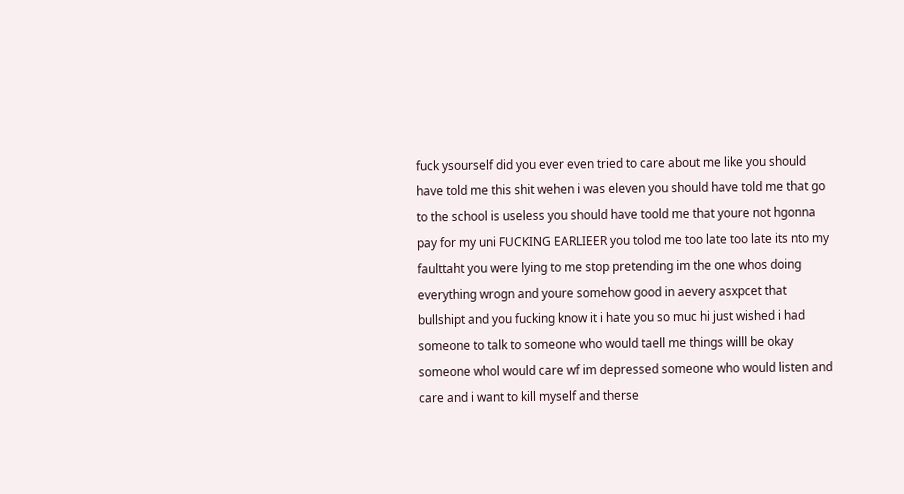fuck ysourself did you ever even tried to care about me like you should have told me this shit wehen i was eleven you should have told me that go to the school is useless you should have toold me that youre not hgonna pay for my uni FUCKING EARLIEER you tolod me too late too late its nto my faulttaht you were lying to me stop pretending im the one whos doing everything wrogn and youre somehow good in aevery asxpcet that bullshipt and you fucking know it i hate you so muc hi just wished i had someone to talk to someone who would taell me things willl be okay someone whol would care wf im depressed someone who would listen and care and i want to kill myself and therse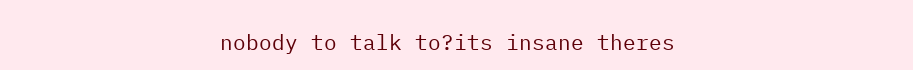nobody to talk to?its insane theres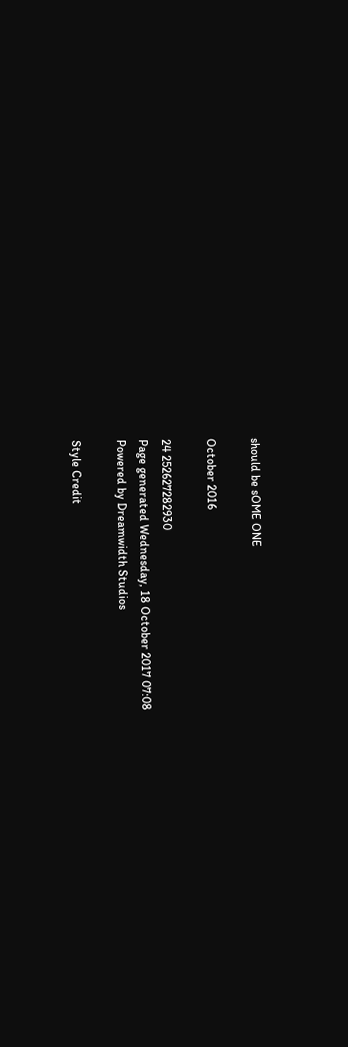should be sOME ONE

October 2016

24 252627282930
Page generated Wednesday, 18 October 2017 07:08
Powered by Dreamwidth Studios

Style Credit